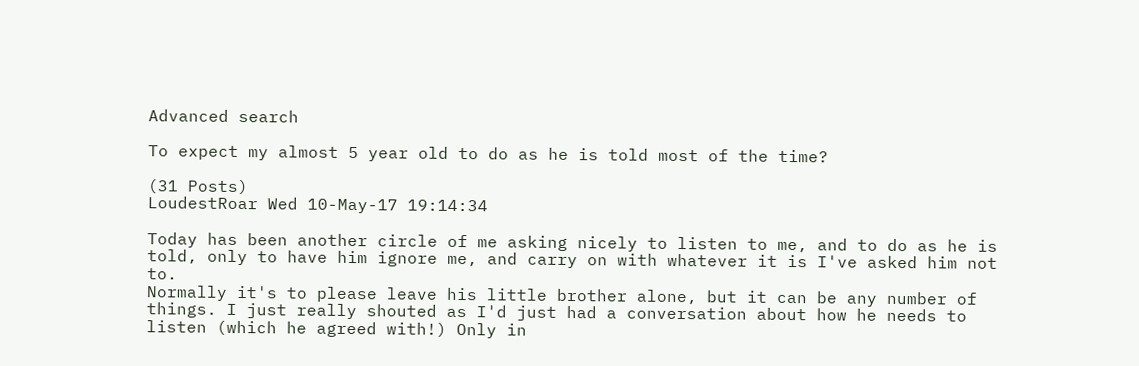Advanced search

To expect my almost 5 year old to do as he is told most of the time?

(31 Posts)
LoudestRoar Wed 10-May-17 19:14:34

Today has been another circle of me asking nicely to listen to me, and to do as he is told, only to have him ignore me, and carry on with whatever it is I've asked him not to.
Normally it's to please leave his little brother alone, but it can be any number of things. I just really shouted as I'd just had a conversation about how he needs to listen (which he agreed with!) Only in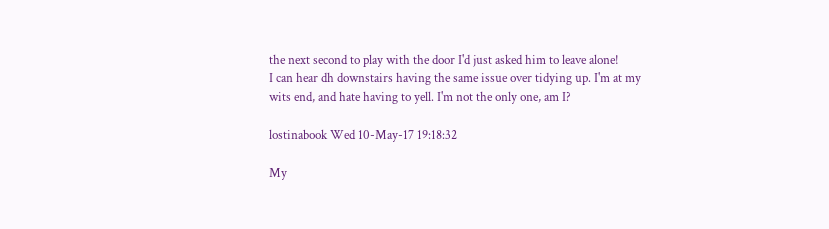the next second to play with the door I'd just asked him to leave alone!
I can hear dh downstairs having the same issue over tidying up. I'm at my wits end, and hate having to yell. I'm not the only one, am I?

lostinabook Wed 10-May-17 19:18:32

My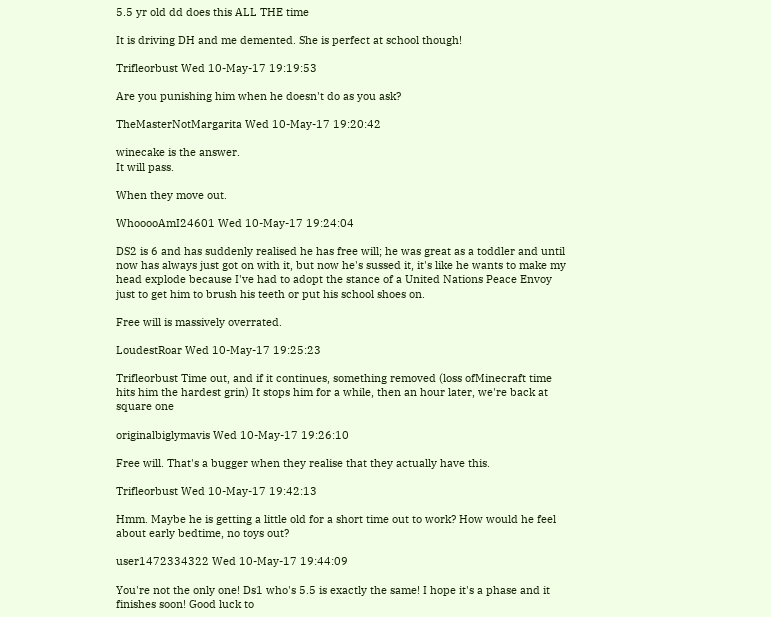5.5 yr old dd does this ALL THE time

It is driving DH and me demented. She is perfect at school though!

Trifleorbust Wed 10-May-17 19:19:53

Are you punishing him when he doesn't do as you ask?

TheMasterNotMargarita Wed 10-May-17 19:20:42

winecake is the answer.
It will pass.

When they move out.

WhooooAmI24601 Wed 10-May-17 19:24:04

DS2 is 6 and has suddenly realised he has free will; he was great as a toddler and until now has always just got on with it, but now he's sussed it, it's like he wants to make my head explode because I've had to adopt the stance of a United Nations Peace Envoy just to get him to brush his teeth or put his school shoes on.

Free will is massively overrated.

LoudestRoar Wed 10-May-17 19:25:23

Trifleorbust Time out, and if it continues, something removed (loss ofMinecraft time hits him the hardest grin) It stops him for a while, then an hour later, we're back at square one

originalbiglymavis Wed 10-May-17 19:26:10

Free will. That's a bugger when they realise that they actually have this.

Trifleorbust Wed 10-May-17 19:42:13

Hmm. Maybe he is getting a little old for a short time out to work? How would he feel about early bedtime, no toys out?

user1472334322 Wed 10-May-17 19:44:09

You're not the only one! Ds1 who's 5.5 is exactly the same! I hope it's a phase and it finishes soon! Good luck to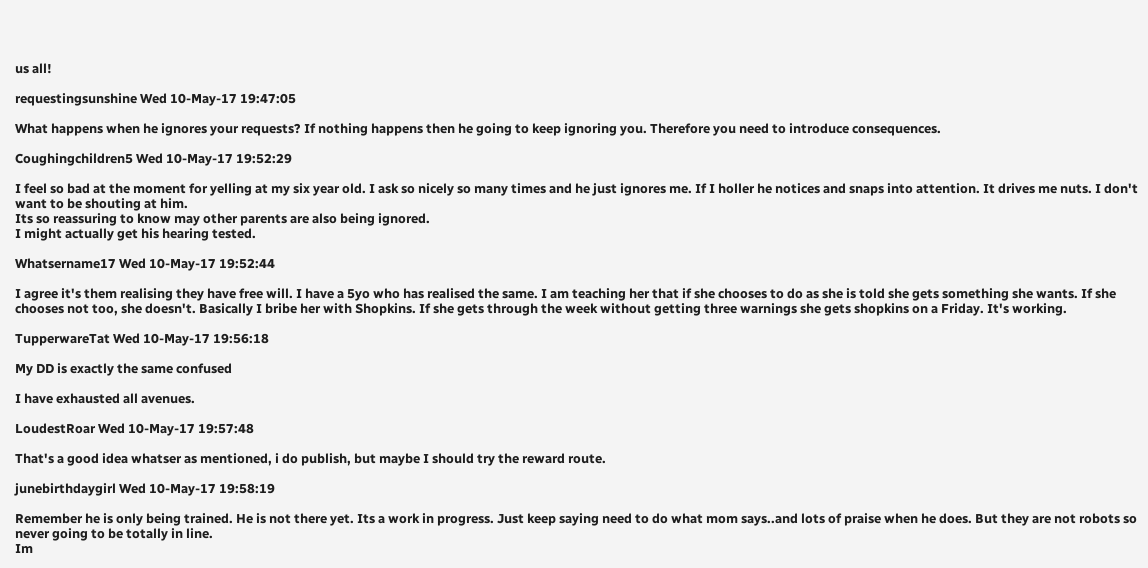us all!

requestingsunshine Wed 10-May-17 19:47:05

What happens when he ignores your requests? If nothing happens then he going to keep ignoring you. Therefore you need to introduce consequences.

Coughingchildren5 Wed 10-May-17 19:52:29

I feel so bad at the moment for yelling at my six year old. I ask so nicely so many times and he just ignores me. If I holler he notices and snaps into attention. It drives me nuts. I don't want to be shouting at him.
Its so reassuring to know may other parents are also being ignored.
I might actually get his hearing tested.

Whatsername17 Wed 10-May-17 19:52:44

I agree it's them realising they have free will. I have a 5yo who has realised the same. I am teaching her that if she chooses to do as she is told she gets something she wants. If she chooses not too, she doesn't. Basically I bribe her with Shopkins. If she gets through the week without getting three warnings she gets shopkins on a Friday. It's working.

TupperwareTat Wed 10-May-17 19:56:18

My DD is exactly the same confused

I have exhausted all avenues.

LoudestRoar Wed 10-May-17 19:57:48

That's a good idea whatser as mentioned, i do publish, but maybe I should try the reward route.

junebirthdaygirl Wed 10-May-17 19:58:19

Remember he is only being trained. He is not there yet. Its a work in progress. Just keep saying need to do what mom says..and lots of praise when he does. But they are not robots so never going to be totally in line.
Im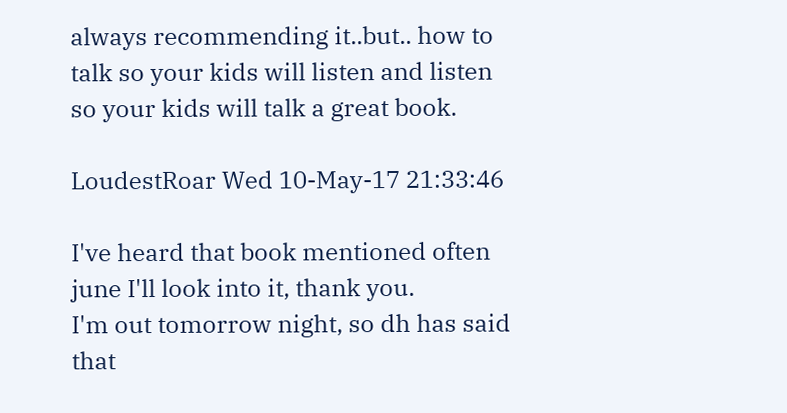always recommending it..but.. how to talk so your kids will listen and listen so your kids will talk a great book.

LoudestRoar Wed 10-May-17 21:33:46

I've heard that book mentioned often june I'll look into it, thank you.
I'm out tomorrow night, so dh has said that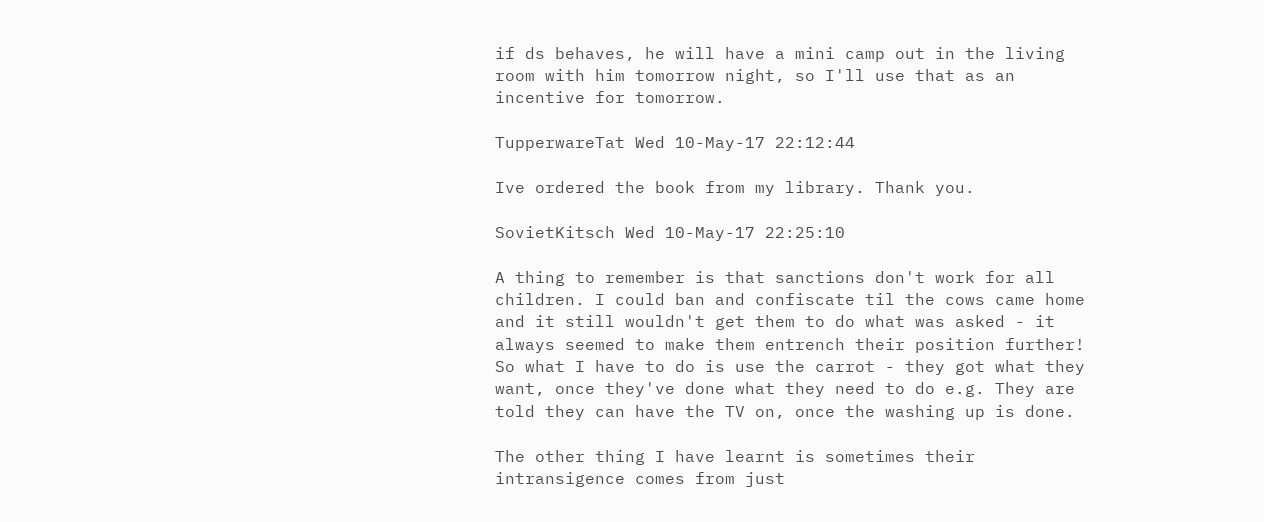if ds behaves, he will have a mini camp out in the living room with him tomorrow night, so I'll use that as an incentive for tomorrow.

TupperwareTat Wed 10-May-17 22:12:44

Ive ordered the book from my library. Thank you.

SovietKitsch Wed 10-May-17 22:25:10

A thing to remember is that sanctions don't work for all children. I could ban and confiscate til the cows came home and it still wouldn't get them to do what was asked - it always seemed to make them entrench their position further! So what I have to do is use the carrot - they got what they want, once they've done what they need to do e.g. They are told they can have the TV on, once the washing up is done.

The other thing I have learnt is sometimes their intransigence comes from just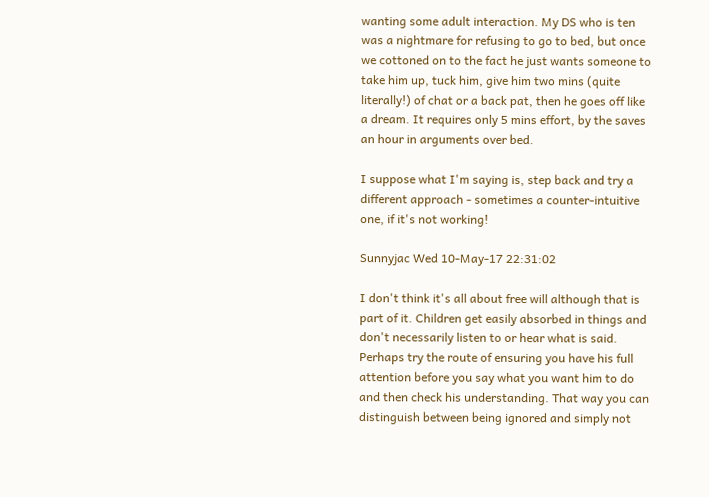wanting some adult interaction. My DS who is ten was a nightmare for refusing to go to bed, but once we cottoned on to the fact he just wants someone to take him up, tuck him, give him two mins (quite literally!) of chat or a back pat, then he goes off like a dream. It requires only 5 mins effort, by the saves an hour in arguments over bed.

I suppose what I'm saying is, step back and try a different approach - sometimes a counter-intuitive one, if it's not working!

Sunnyjac Wed 10-May-17 22:31:02

I don't think it's all about free will although that is part of it. Children get easily absorbed in things and don't necessarily listen to or hear what is said. Perhaps try the route of ensuring you have his full attention before you say what you want him to do and then check his understanding. That way you can distinguish between being ignored and simply not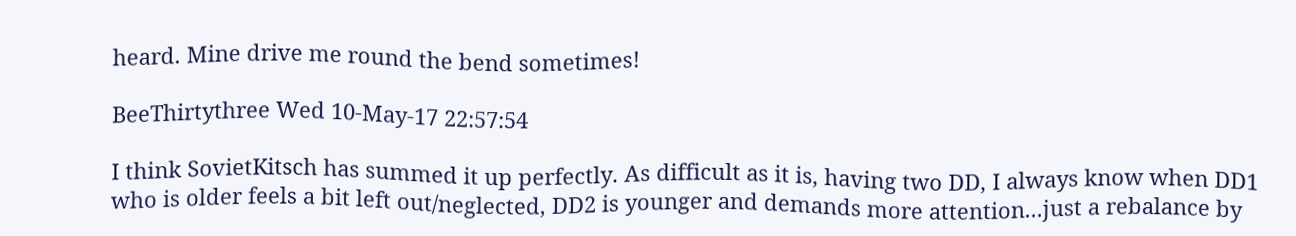heard. Mine drive me round the bend sometimes!

BeeThirtythree Wed 10-May-17 22:57:54

I think SovietKitsch has summed it up perfectly. As difficult as it is, having two DD, I always know when DD1 who is older feels a bit left out/neglected, DD2 is younger and demands more attention...just a rebalance by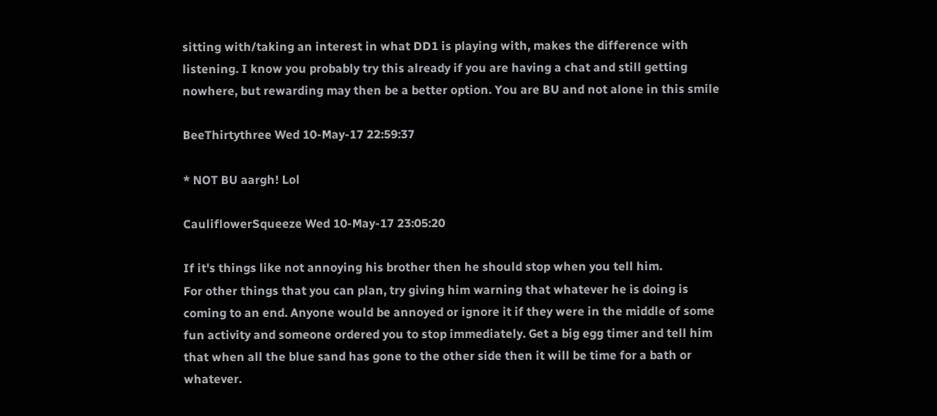sitting with/taking an interest in what DD1 is playing with, makes the difference with listening. I know you probably try this already if you are having a chat and still getting nowhere, but rewarding may then be a better option. You are BU and not alone in this smile

BeeThirtythree Wed 10-May-17 22:59:37

* NOT BU aargh! Lol

CauliflowerSqueeze Wed 10-May-17 23:05:20

If it's things like not annoying his brother then he should stop when you tell him.
For other things that you can plan, try giving him warning that whatever he is doing is coming to an end. Anyone would be annoyed or ignore it if they were in the middle of some fun activity and someone ordered you to stop immediately. Get a big egg timer and tell him that when all the blue sand has gone to the other side then it will be time for a bath or whatever.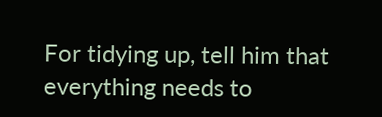For tidying up, tell him that everything needs to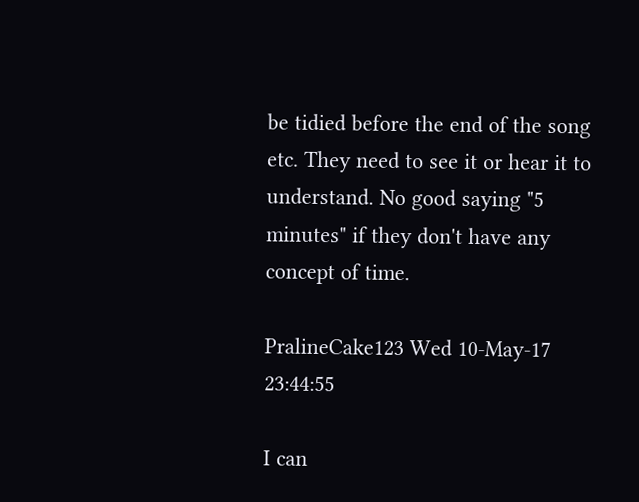be tidied before the end of the song etc. They need to see it or hear it to understand. No good saying "5 minutes" if they don't have any concept of time.

PralineCake123 Wed 10-May-17 23:44:55

I can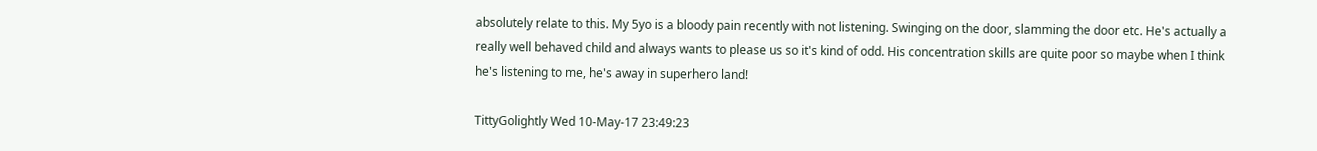absolutely relate to this. My 5yo is a bloody pain recently with not listening. Swinging on the door, slamming the door etc. He's actually a really well behaved child and always wants to please us so it's kind of odd. His concentration skills are quite poor so maybe when I think he's listening to me, he's away in superhero land!

TittyGolightly Wed 10-May-17 23:49:23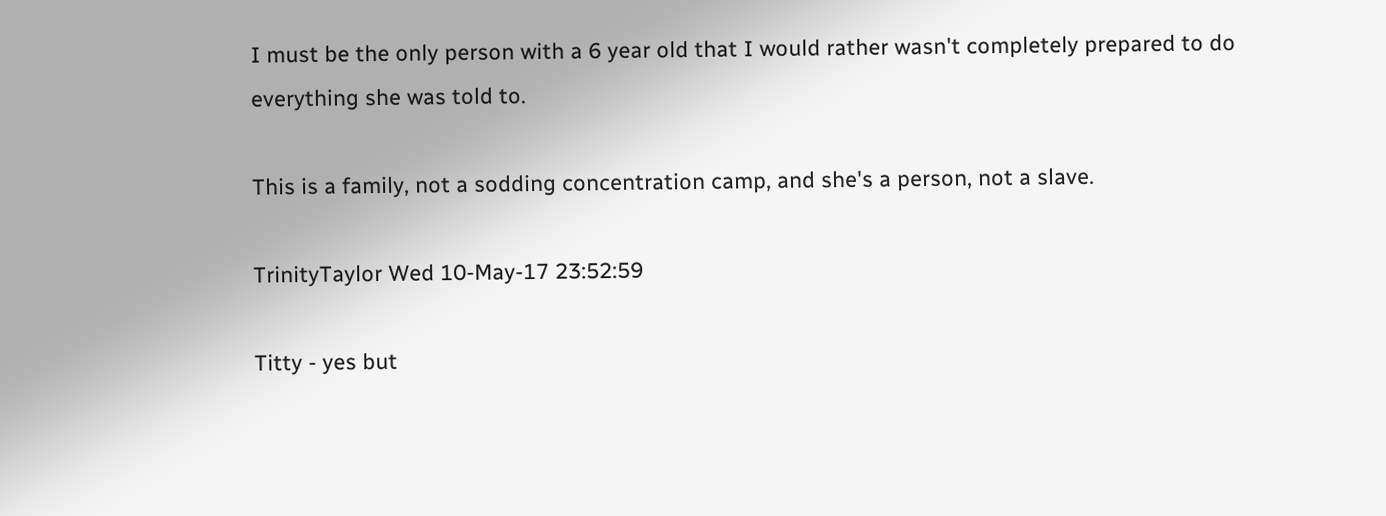I must be the only person with a 6 year old that I would rather wasn't completely prepared to do everything she was told to.

This is a family, not a sodding concentration camp, and she's a person, not a slave.

TrinityTaylor Wed 10-May-17 23:52:59

Titty - yes but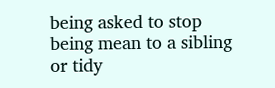being asked to stop being mean to a sibling or tidy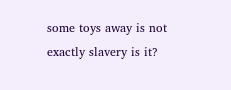some toys away is not exactly slavery is it?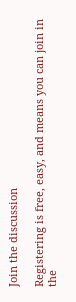Join the discussion

Registering is free, easy, and means you can join in the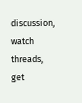discussion, watch threads, get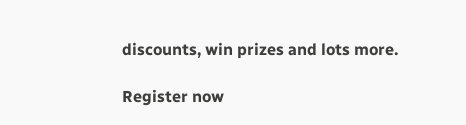discounts, win prizes and lots more.

Register now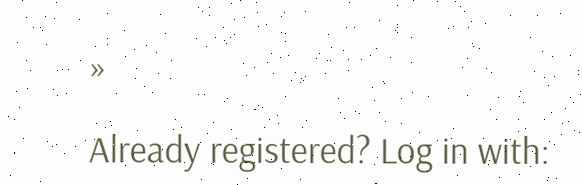»

Already registered? Log in with: